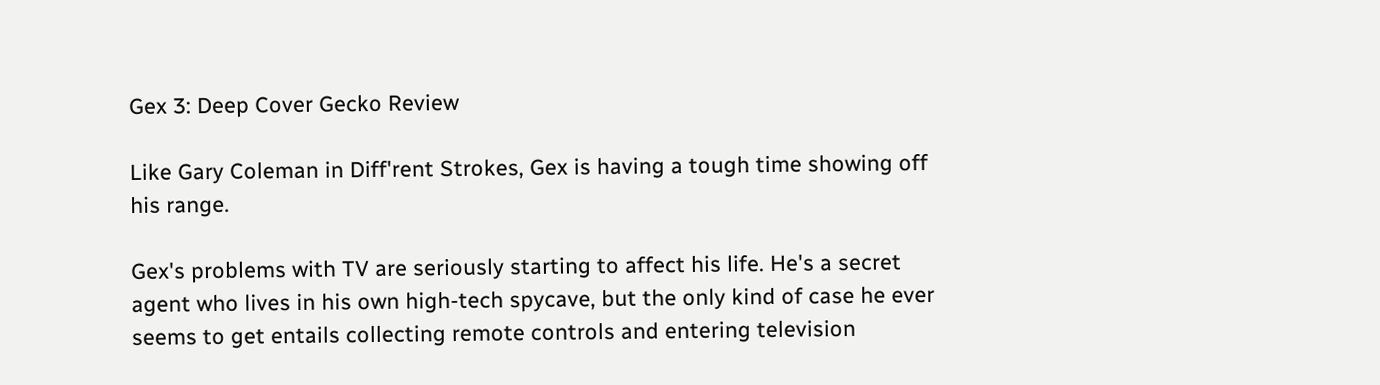Gex 3: Deep Cover Gecko Review

Like Gary Coleman in Diff'rent Strokes, Gex is having a tough time showing off his range.

Gex's problems with TV are seriously starting to affect his life. He's a secret agent who lives in his own high-tech spycave, but the only kind of case he ever seems to get entails collecting remote controls and entering television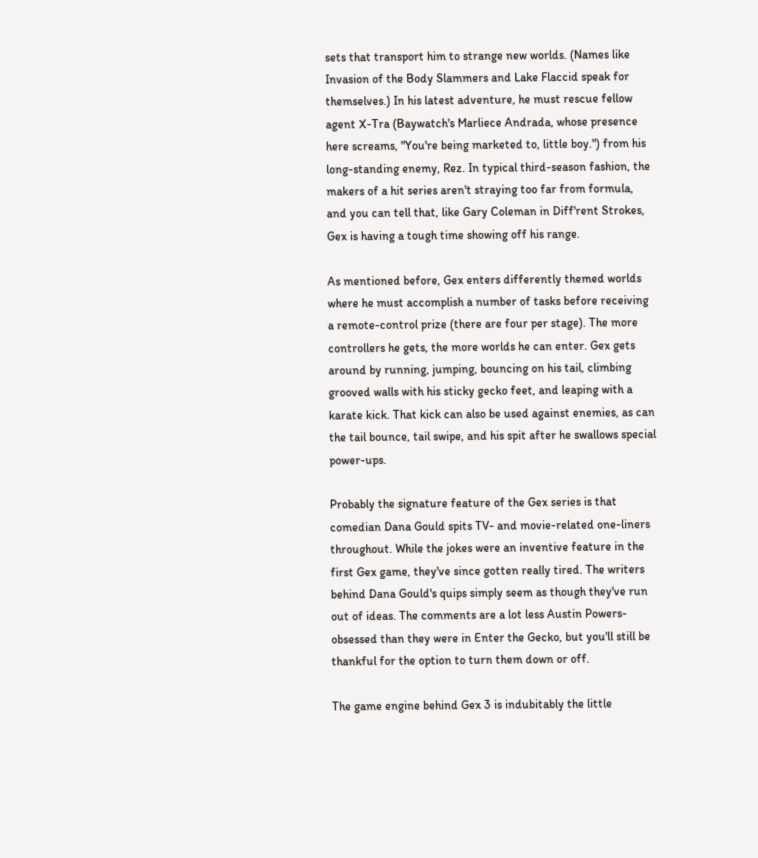sets that transport him to strange new worlds. (Names like Invasion of the Body Slammers and Lake Flaccid speak for themselves.) In his latest adventure, he must rescue fellow agent X-Tra (Baywatch's Marliece Andrada, whose presence here screams, "You're being marketed to, little boy.") from his long-standing enemy, Rez. In typical third-season fashion, the makers of a hit series aren't straying too far from formula, and you can tell that, like Gary Coleman in Diff'rent Strokes, Gex is having a tough time showing off his range.

As mentioned before, Gex enters differently themed worlds where he must accomplish a number of tasks before receiving a remote-control prize (there are four per stage). The more controllers he gets, the more worlds he can enter. Gex gets around by running, jumping, bouncing on his tail, climbing grooved walls with his sticky gecko feet, and leaping with a karate kick. That kick can also be used against enemies, as can the tail bounce, tail swipe, and his spit after he swallows special power-ups.

Probably the signature feature of the Gex series is that comedian Dana Gould spits TV- and movie-related one-liners throughout. While the jokes were an inventive feature in the first Gex game, they've since gotten really tired. The writers behind Dana Gould's quips simply seem as though they've run out of ideas. The comments are a lot less Austin Powers-obsessed than they were in Enter the Gecko, but you'll still be thankful for the option to turn them down or off.

The game engine behind Gex 3 is indubitably the little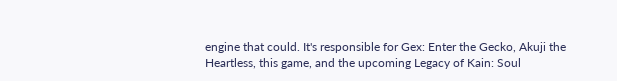engine that could. It's responsible for Gex: Enter the Gecko, Akuji the Heartless, this game, and the upcoming Legacy of Kain: Soul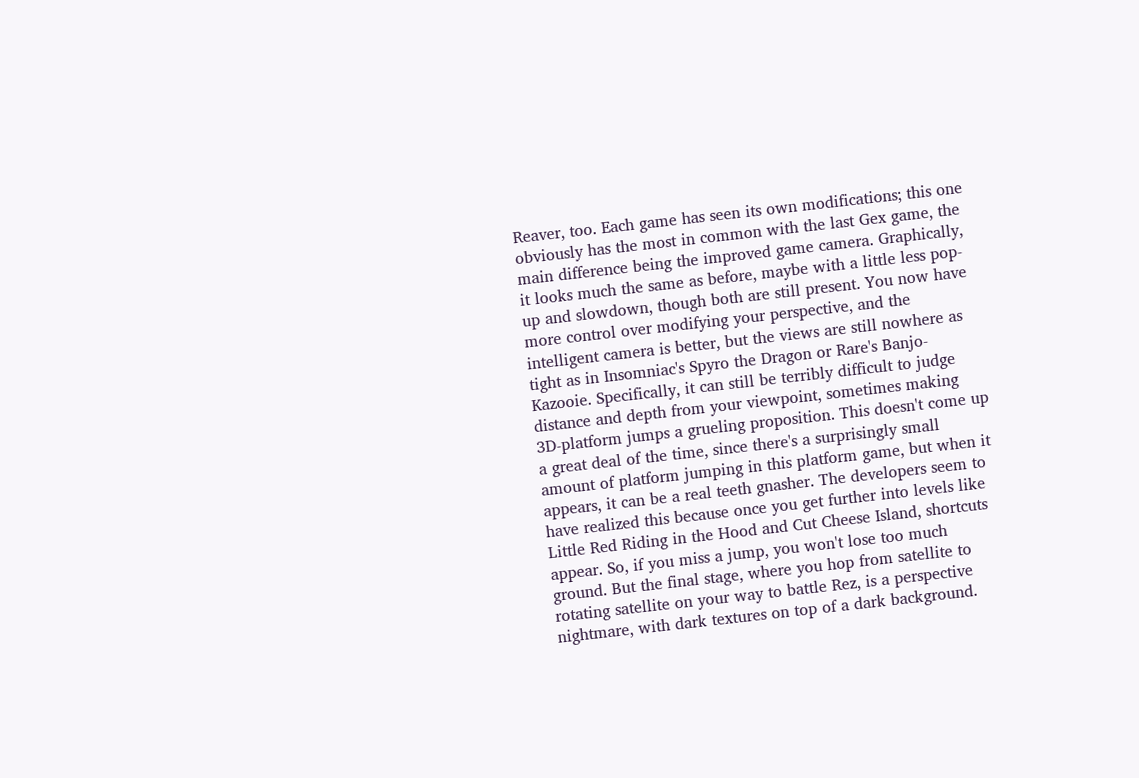Reaver, too. Each game has seen its own modifications; this one obviously has the most in common with the last Gex game, the main difference being the improved game camera. Graphically, it looks much the same as before, maybe with a little less pop-up and slowdown, though both are still present. You now have more control over modifying your perspective, and the intelligent camera is better, but the views are still nowhere as tight as in Insomniac's Spyro the Dragon or Rare's Banjo-Kazooie. Specifically, it can still be terribly difficult to judge distance and depth from your viewpoint, sometimes making 3D-platform jumps a grueling proposition. This doesn't come up a great deal of the time, since there's a surprisingly small amount of platform jumping in this platform game, but when it appears, it can be a real teeth gnasher. The developers seem to have realized this because once you get further into levels like Little Red Riding in the Hood and Cut Cheese Island, shortcuts appear. So, if you miss a jump, you won't lose too much ground. But the final stage, where you hop from satellite to rotating satellite on your way to battle Rez, is a perspective nightmare, with dark textures on top of a dark background.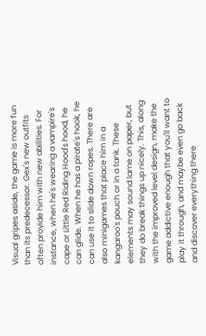Visual gripes aside, the game is more fun than its predecessor. Gex's new outfits often provide him with new abilities. For instance, when he's wearing a vampire's cape or Little Red Riding Hood's hood, he can glide. When he has a pirate's hook, he can use it to slide down ropes. There are also minigames that place him in a kangaroo's pouch or in a tank. These elements may sound lame on paper, but they do break things up nicely. This, along with the improved level design, make the game addictive enough that you'll want to play it through, and maybe even go back and discover everything there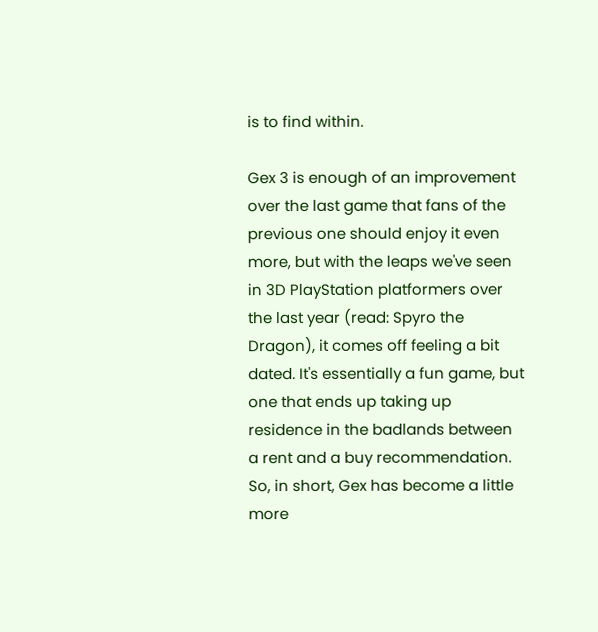is to find within.

Gex 3 is enough of an improvement over the last game that fans of the previous one should enjoy it even more, but with the leaps we've seen in 3D PlayStation platformers over the last year (read: Spyro the Dragon), it comes off feeling a bit dated. It's essentially a fun game, but one that ends up taking up residence in the badlands between a rent and a buy recommendation. So, in short, Gex has become a little more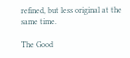refined, but less original at the same time.

The Good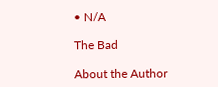• N/A

The Bad

About the Author